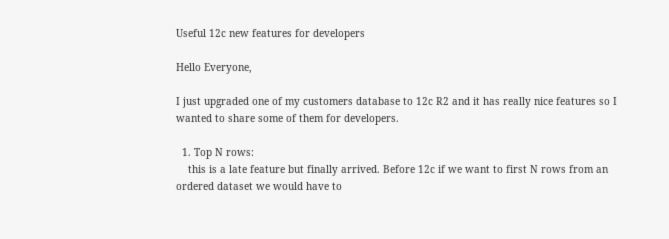Useful 12c new features for developers

Hello Everyone,

I just upgraded one of my customers database to 12c R2 and it has really nice features so I wanted to share some of them for developers.

  1. Top N rows:
    this is a late feature but finally arrived. Before 12c if we want to first N rows from an ordered dataset we would have to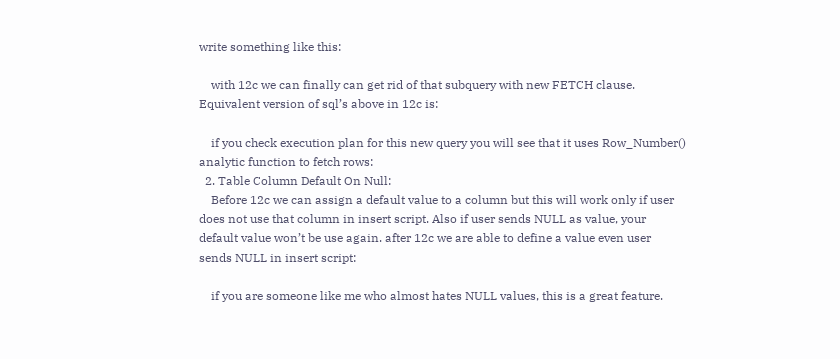write something like this:

    with 12c we can finally can get rid of that subquery with new FETCH clause. Equivalent version of sql’s above in 12c is:

    if you check execution plan for this new query you will see that it uses Row_Number() analytic function to fetch rows:
  2. Table Column Default On Null:
    Before 12c we can assign a default value to a column but this will work only if user does not use that column in insert script. Also if user sends NULL as value, your default value won’t be use again. after 12c we are able to define a value even user sends NULL in insert script:

    if you are someone like me who almost hates NULL values, this is a great feature.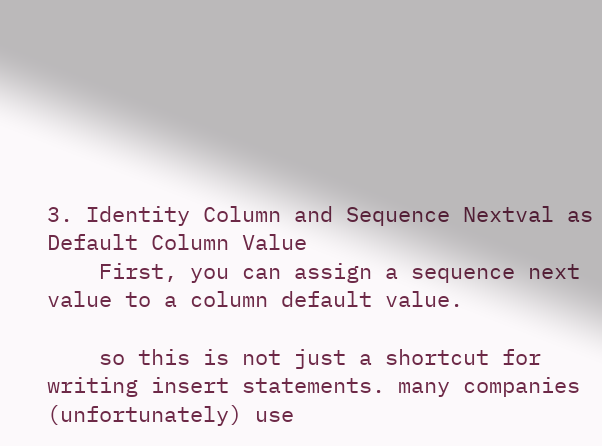3. Identity Column and Sequence Nextval as Default Column Value
    First, you can assign a sequence next value to a column default value.

    so this is not just a shortcut for writing insert statements. many companies (unfortunately) use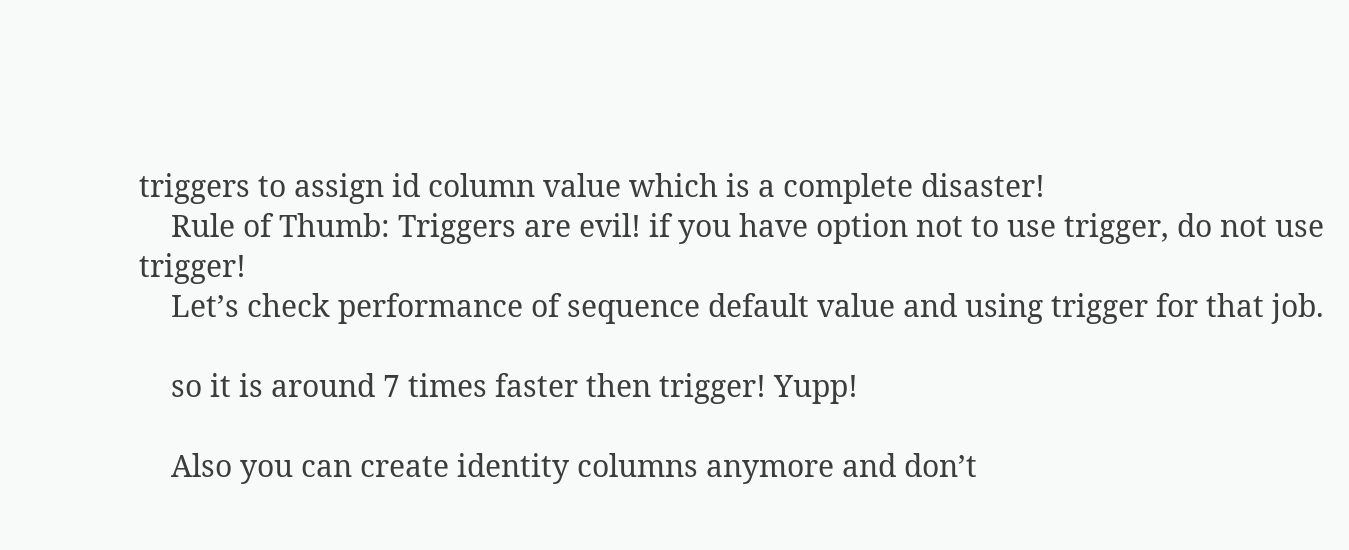triggers to assign id column value which is a complete disaster!
    Rule of Thumb: Triggers are evil! if you have option not to use trigger, do not use trigger!
    Let’s check performance of sequence default value and using trigger for that job.

    so it is around 7 times faster then trigger! Yupp!

    Also you can create identity columns anymore and don’t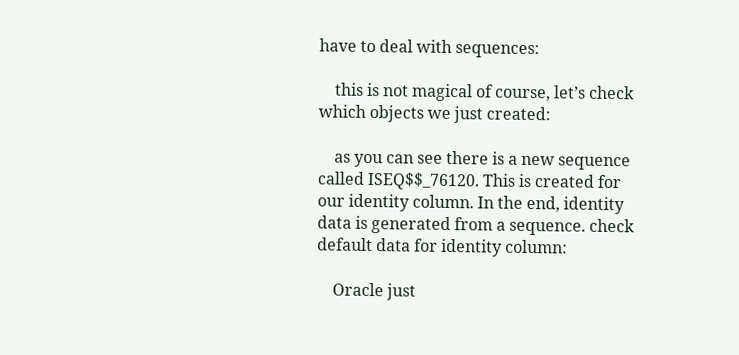have to deal with sequences:

    this is not magical of course, let’s check which objects we just created:

    as you can see there is a new sequence called ISEQ$$_76120. This is created for our identity column. In the end, identity data is generated from a sequence. check default data for identity column:

    Oracle just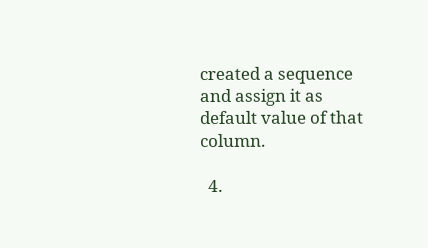created a sequence and assign it as default value of that column.

  4.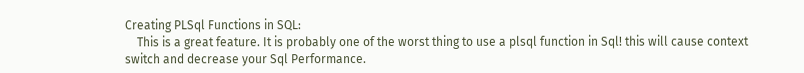Creating PLSql Functions in SQL:
    This is a great feature. It is probably one of the worst thing to use a plsql function in Sql! this will cause context switch and decrease your Sql Performance.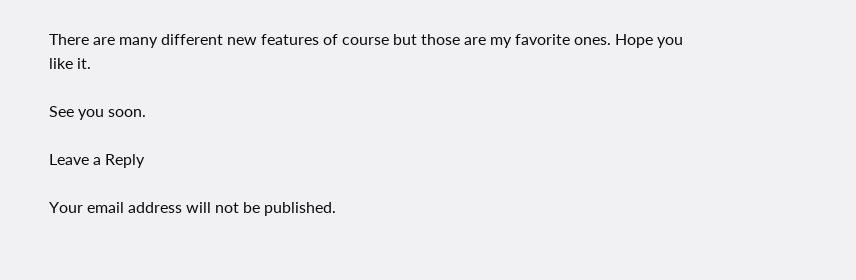There are many different new features of course but those are my favorite ones. Hope you like it.

See you soon.

Leave a Reply

Your email address will not be published.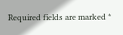Required fields are marked *